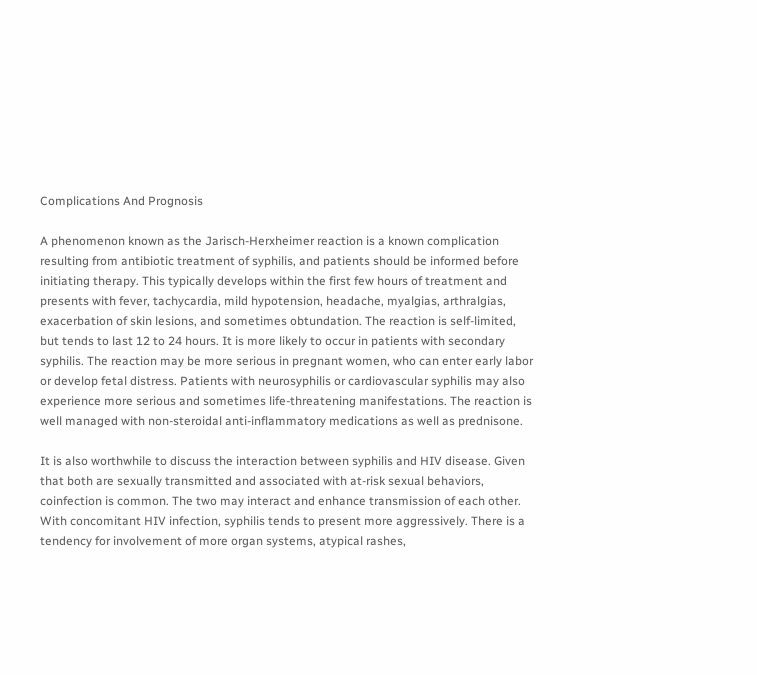Complications And Prognosis

A phenomenon known as the Jarisch-Herxheimer reaction is a known complication resulting from antibiotic treatment of syphilis, and patients should be informed before initiating therapy. This typically develops within the first few hours of treatment and presents with fever, tachycardia, mild hypotension, headache, myalgias, arthralgias, exacerbation of skin lesions, and sometimes obtundation. The reaction is self-limited, but tends to last 12 to 24 hours. It is more likely to occur in patients with secondary syphilis. The reaction may be more serious in pregnant women, who can enter early labor or develop fetal distress. Patients with neurosyphilis or cardiovascular syphilis may also experience more serious and sometimes life-threatening manifestations. The reaction is well managed with non-steroidal anti-inflammatory medications as well as prednisone.

It is also worthwhile to discuss the interaction between syphilis and HIV disease. Given that both are sexually transmitted and associated with at-risk sexual behaviors, coinfection is common. The two may interact and enhance transmission of each other. With concomitant HIV infection, syphilis tends to present more aggressively. There is a tendency for involvement of more organ systems, atypical rashes,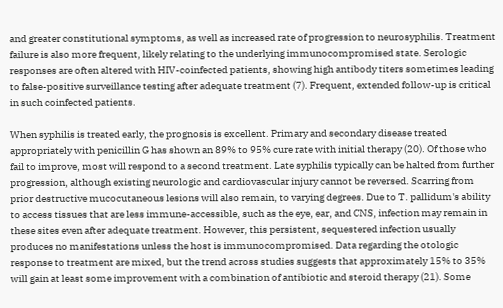and greater constitutional symptoms, as well as increased rate of progression to neurosyphilis. Treatment failure is also more frequent, likely relating to the underlying immunocompromised state. Serologic responses are often altered with HIV-coinfected patients, showing high antibody titers sometimes leading to false-positive surveillance testing after adequate treatment (7). Frequent, extended follow-up is critical in such coinfected patients.

When syphilis is treated early, the prognosis is excellent. Primary and secondary disease treated appropriately with penicillin G has shown an 89% to 95% cure rate with initial therapy (20). Of those who fail to improve, most will respond to a second treatment. Late syphilis typically can be halted from further progression, although existing neurologic and cardiovascular injury cannot be reversed. Scarring from prior destructive mucocutaneous lesions will also remain, to varying degrees. Due to T. pallidum's ability to access tissues that are less immune-accessible, such as the eye, ear, and CNS, infection may remain in these sites even after adequate treatment. However, this persistent, sequestered infection usually produces no manifestations unless the host is immunocompromised. Data regarding the otologic response to treatment are mixed, but the trend across studies suggests that approximately 15% to 35% will gain at least some improvement with a combination of antibiotic and steroid therapy (21). Some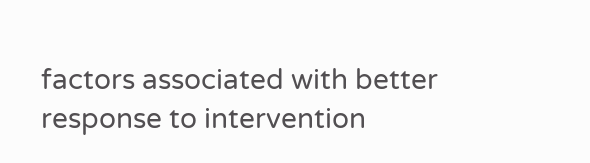factors associated with better response to intervention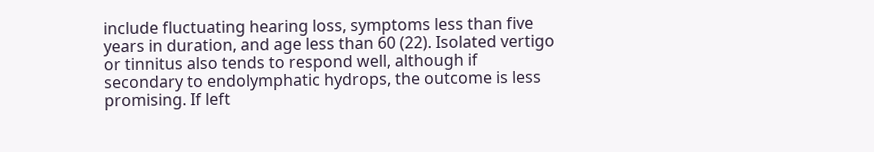include fluctuating hearing loss, symptoms less than five years in duration, and age less than 60 (22). Isolated vertigo or tinnitus also tends to respond well, although if secondary to endolymphatic hydrops, the outcome is less promising. If left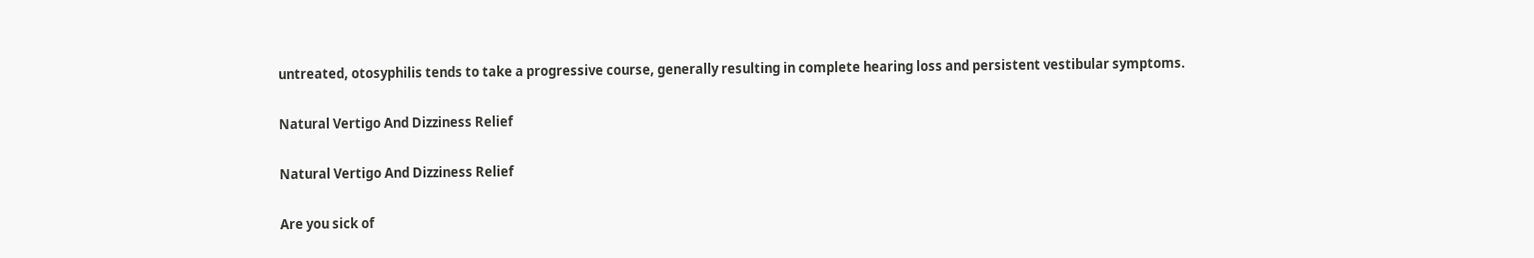untreated, otosyphilis tends to take a progressive course, generally resulting in complete hearing loss and persistent vestibular symptoms.

Natural Vertigo And Dizziness Relief

Natural Vertigo And Dizziness Relief

Are you sick of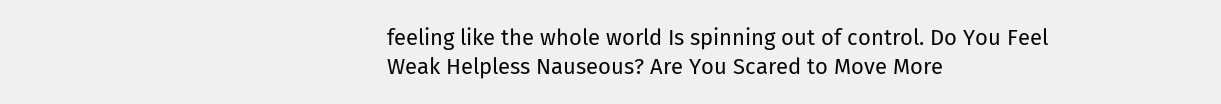feeling like the whole world Is spinning out of control. Do You Feel Weak Helpless Nauseous? Are You Scared to Move More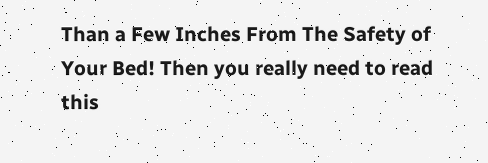Than a Few Inches From The Safety of Your Bed! Then you really need to read this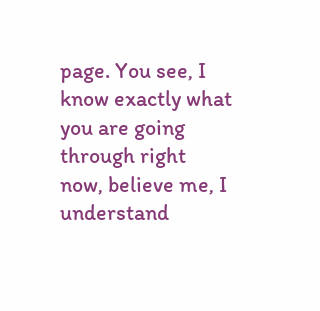page. You see, I know exactly what you are going through right now, believe me, I understand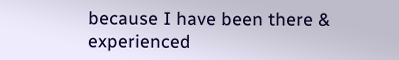because I have been there & experienced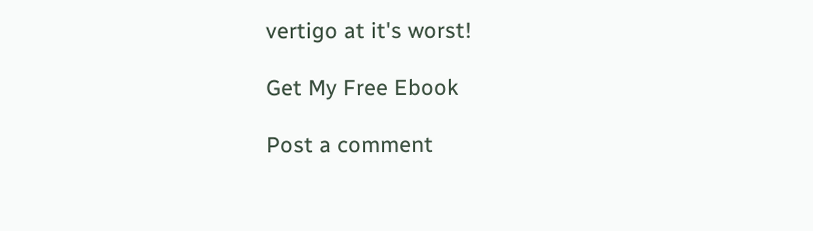vertigo at it's worst!

Get My Free Ebook

Post a comment